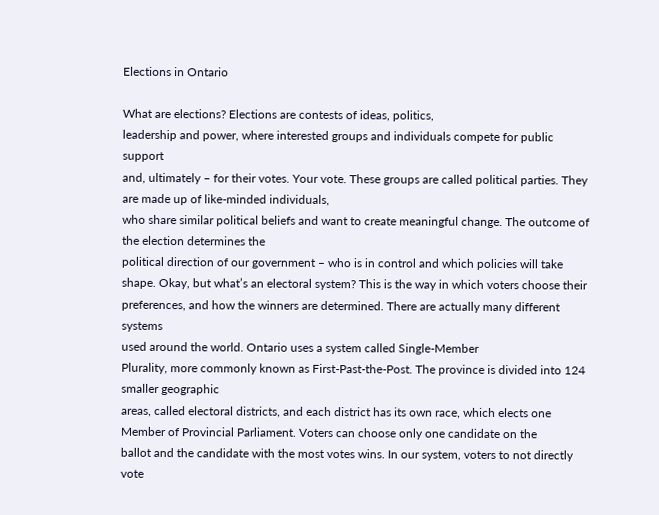Elections in Ontario

What are elections? Elections are contests of ideas, politics,
leadership and power, where interested groups and individuals compete for public support
and, ultimately – for their votes. Your vote. These groups are called political parties. They are made up of like-minded individuals,
who share similar political beliefs and want to create meaningful change. The outcome of the election determines the
political direction of our government – who is in control and which policies will take
shape. Okay, but what’s an electoral system? This is the way in which voters choose their
preferences, and how the winners are determined. There are actually many different systems
used around the world. Ontario uses a system called Single-Member
Plurality, more commonly known as First-Past-the-Post. The province is divided into 124 smaller geographic
areas, called electoral districts, and each district has its own race, which elects one
Member of Provincial Parliament. Voters can choose only one candidate on the
ballot and the candidate with the most votes wins. In our system, voters to not directly vote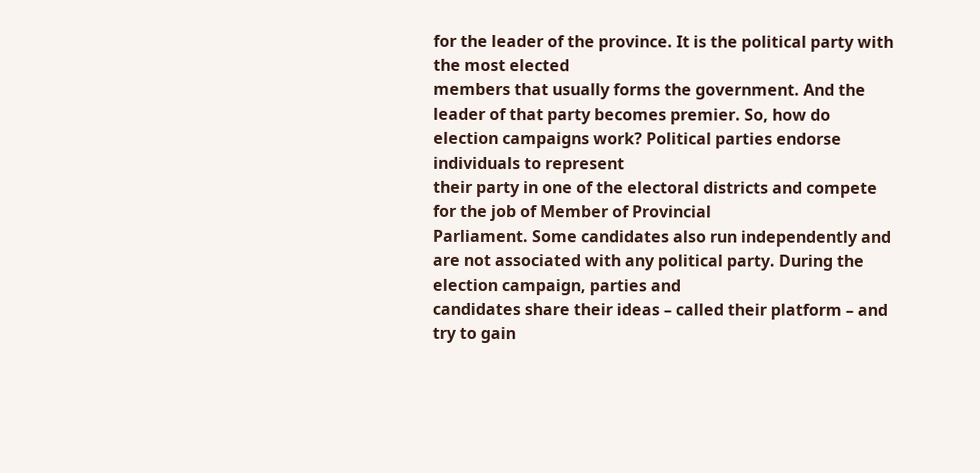for the leader of the province. It is the political party with the most elected
members that usually forms the government. And the leader of that party becomes premier. So, how do election campaigns work? Political parties endorse individuals to represent
their party in one of the electoral districts and compete for the job of Member of Provincial
Parliament. Some candidates also run independently and
are not associated with any political party. During the election campaign, parties and
candidates share their ideas – called their platform – and try to gain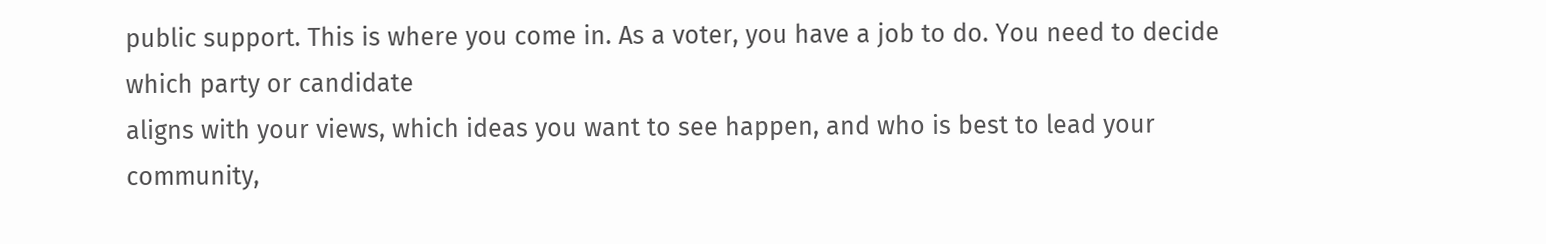public support. This is where you come in. As a voter, you have a job to do. You need to decide which party or candidate
aligns with your views, which ideas you want to see happen, and who is best to lead your
community,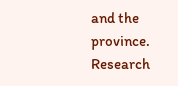and the province. Research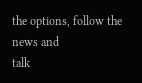the options, follow the news and
talk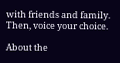with friends and family. Then, voice your choice.

About the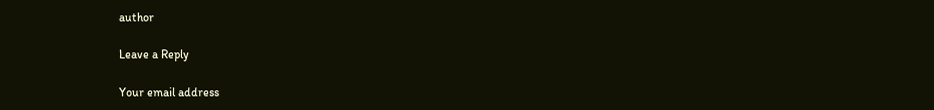author

Leave a Reply

Your email address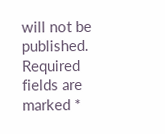will not be published. Required fields are marked *